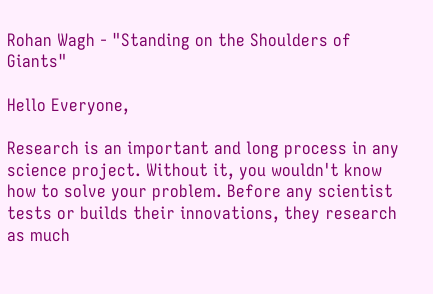Rohan Wagh - "Standing on the Shoulders of Giants"

Hello Everyone,

Research is an important and long process in any science project. Without it, you wouldn't know how to solve your problem. Before any scientist tests or builds their innovations, they research as much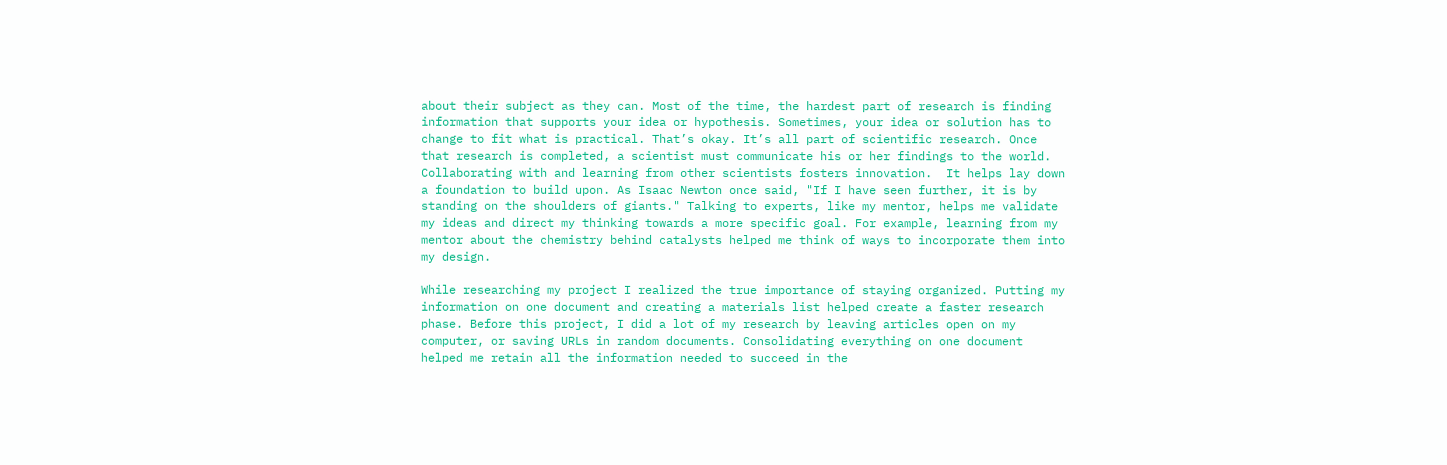about their subject as they can. Most of the time, the hardest part of research is finding information that supports your idea or hypothesis. Sometimes, your idea or solution has to change to fit what is practical. That’s okay. It’s all part of scientific research. Once that research is completed, a scientist must communicate his or her findings to the world. Collaborating with and learning from other scientists fosters innovation.  It helps lay down a foundation to build upon. As Isaac Newton once said, "If I have seen further, it is by standing on the shoulders of giants." Talking to experts, like my mentor, helps me validate my ideas and direct my thinking towards a more specific goal. For example, learning from my mentor about the chemistry behind catalysts helped me think of ways to incorporate them into my design.

While researching my project I realized the true importance of staying organized. Putting my information on one document and creating a materials list helped create a faster research phase. Before this project, I did a lot of my research by leaving articles open on my computer, or saving URLs in random documents. Consolidating everything on one document helped me retain all the information needed to succeed in the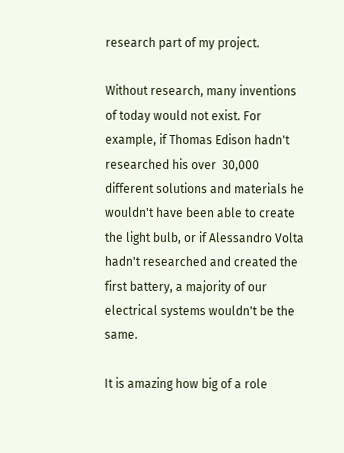research part of my project.

Without research, many inventions of today would not exist. For example, if Thomas Edison hadn't researched his over  30,000 different solutions and materials he wouldn't have been able to create the light bulb, or if Alessandro Volta hadn't researched and created the first battery, a majority of our electrical systems wouldn't be the same.

It is amazing how big of a role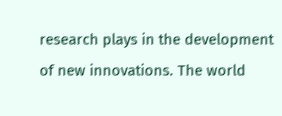research plays in the development of new innovations. The world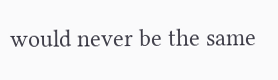would never be the same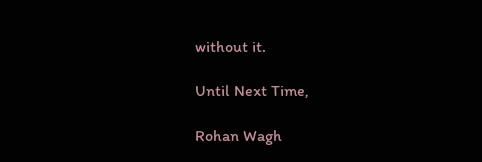without it.

Until Next Time,

Rohan Wagh